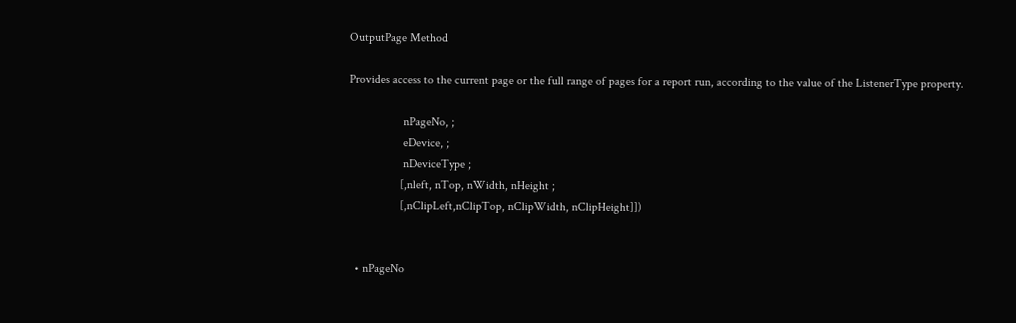OutputPage Method

Provides access to the current page or the full range of pages for a report run, according to the value of the ListenerType property.

                  nPageNo, ;
                  eDevice, ;
                  nDeviceType ;
                 [,nleft, nTop, nWidth, nHeight ;
                 [,nClipLeft,nClipTop, nClipWidth, nClipHeight]])


  • nPageNo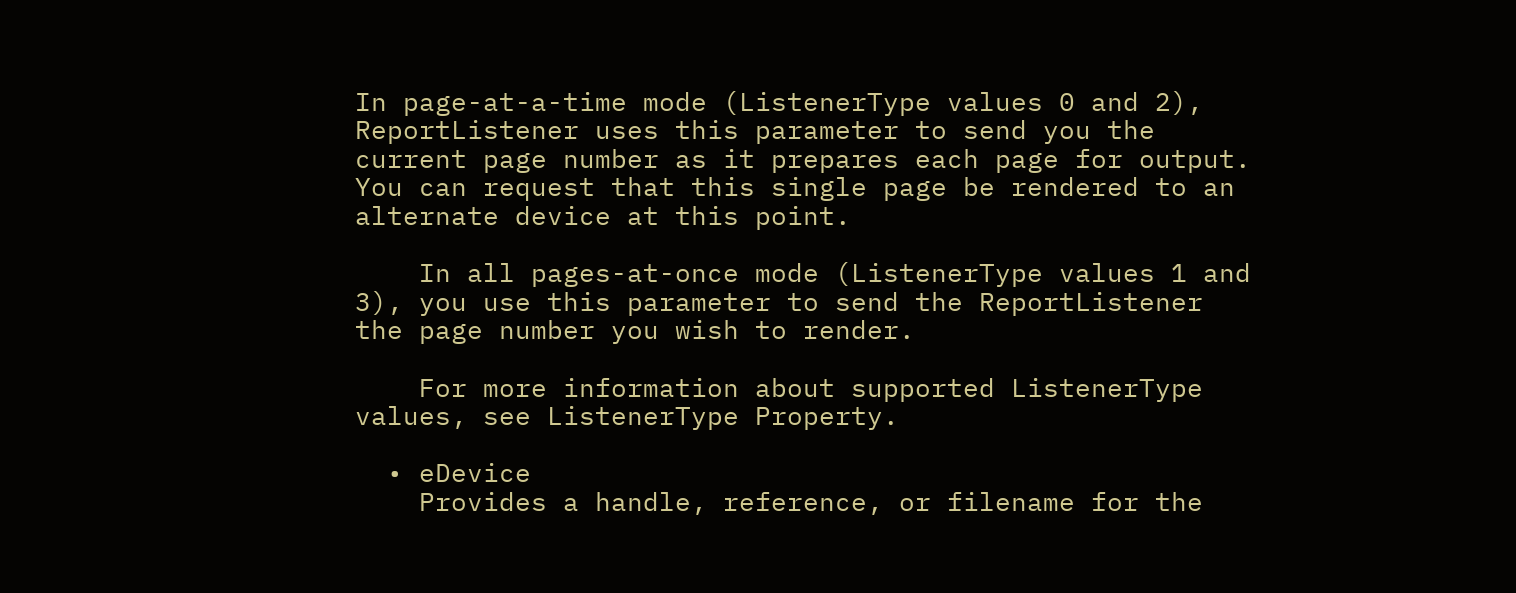In page-at-a-time mode (ListenerType values 0 and 2), ReportListener uses this parameter to send you the current page number as it prepares each page for output. You can request that this single page be rendered to an alternate device at this point.

    In all pages-at-once mode (ListenerType values 1 and 3), you use this parameter to send the ReportListener the page number you wish to render.

    For more information about supported ListenerType values, see ListenerType Property.

  • eDevice
    Provides a handle, reference, or filename for the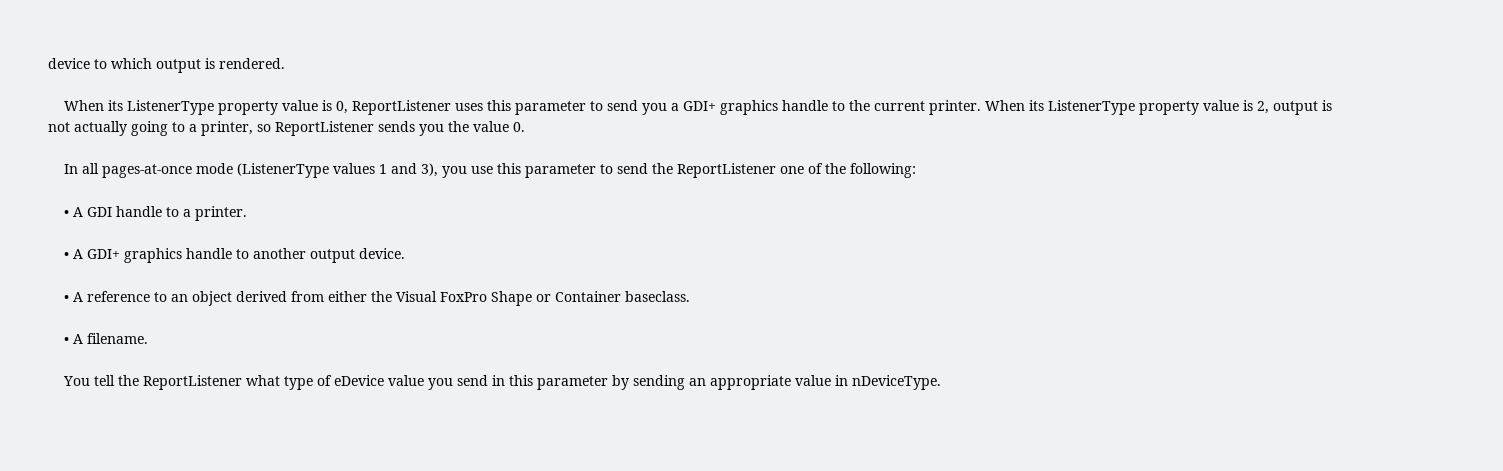device to which output is rendered.

    When its ListenerType property value is 0, ReportListener uses this parameter to send you a GDI+ graphics handle to the current printer. When its ListenerType property value is 2, output is not actually going to a printer, so ReportListener sends you the value 0.

    In all pages-at-once mode (ListenerType values 1 and 3), you use this parameter to send the ReportListener one of the following:

    • A GDI handle to a printer.

    • A GDI+ graphics handle to another output device.

    • A reference to an object derived from either the Visual FoxPro Shape or Container baseclass.

    • A filename.

    You tell the ReportListener what type of eDevice value you send in this parameter by sending an appropriate value in nDeviceType.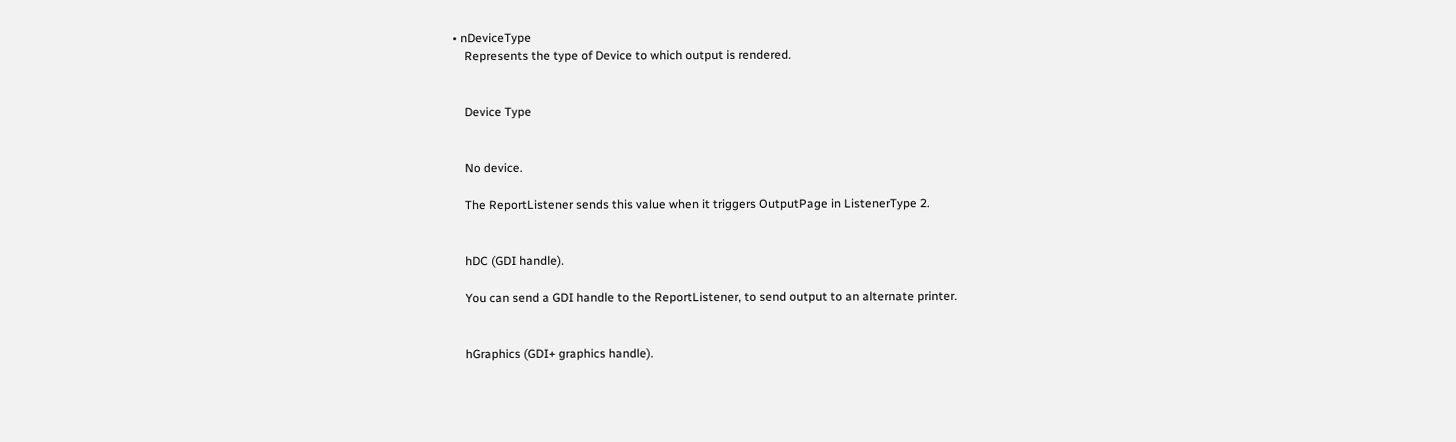• nDeviceType
    Represents the type of Device to which output is rendered.


    Device Type


    No device.

    The ReportListener sends this value when it triggers OutputPage in ListenerType 2.


    hDC (GDI handle).

    You can send a GDI handle to the ReportListener, to send output to an alternate printer.


    hGraphics (GDI+ graphics handle).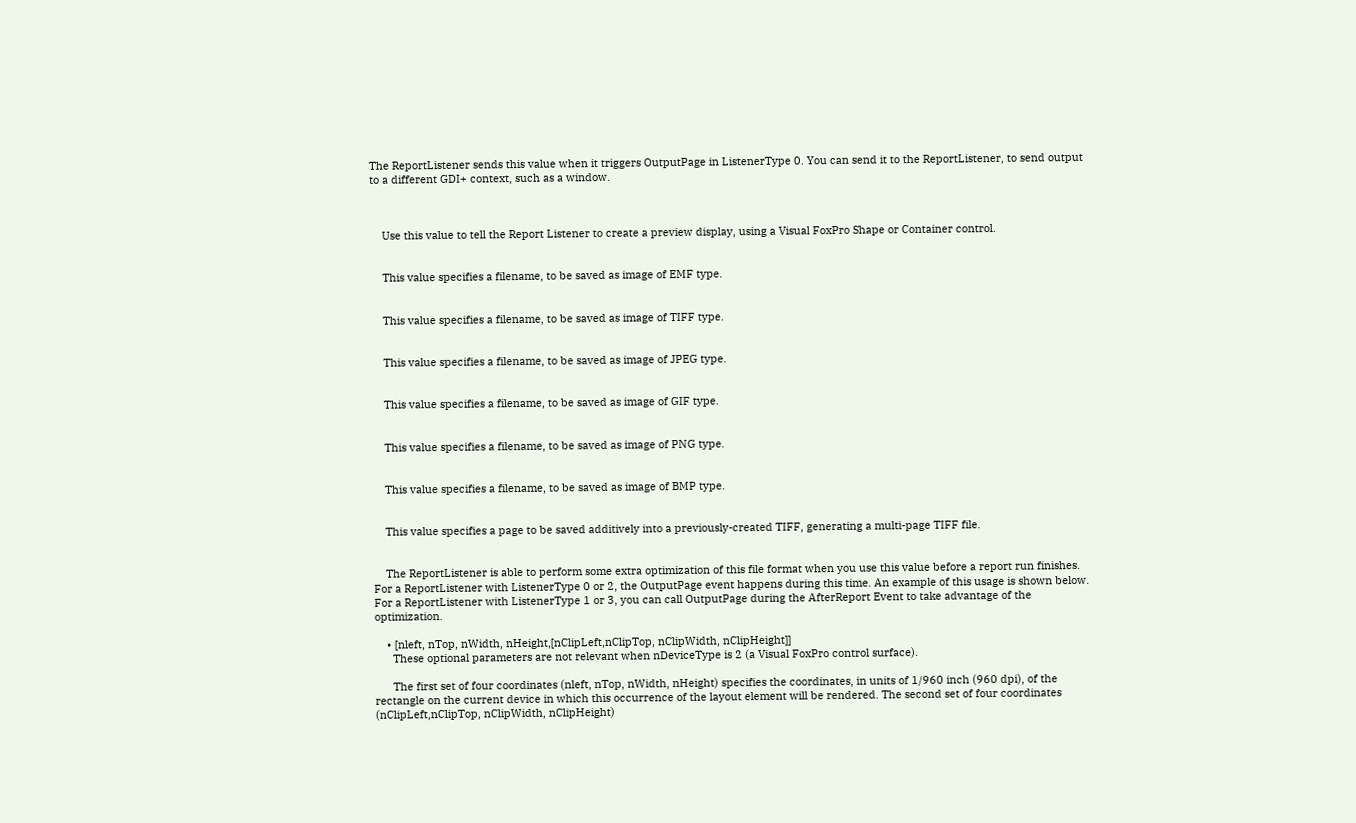The ReportListener sends this value when it triggers OutputPage in ListenerType 0. You can send it to the ReportListener, to send output to a different GDI+ context, such as a window.



    Use this value to tell the Report Listener to create a preview display, using a Visual FoxPro Shape or Container control.


    This value specifies a filename, to be saved as image of EMF type.


    This value specifies a filename, to be saved as image of TIFF type.


    This value specifies a filename, to be saved as image of JPEG type.


    This value specifies a filename, to be saved as image of GIF type.


    This value specifies a filename, to be saved as image of PNG type.


    This value specifies a filename, to be saved as image of BMP type.


    This value specifies a page to be saved additively into a previously-created TIFF, generating a multi-page TIFF file.


    The ReportListener is able to perform some extra optimization of this file format when you use this value before a report run finishes. For a ReportListener with ListenerType 0 or 2, the OutputPage event happens during this time. An example of this usage is shown below. For a ReportListener with ListenerType 1 or 3, you can call OutputPage during the AfterReport Event to take advantage of the optimization.

    • [nleft, nTop, nWidth, nHeight,[nClipLeft,nClipTop, nClipWidth, nClipHeight]]
      These optional parameters are not relevant when nDeviceType is 2 (a Visual FoxPro control surface).

      The first set of four coordinates (nleft, nTop, nWidth, nHeight) specifies the coordinates, in units of 1/960 inch (960 dpi), of the rectangle on the current device in which this occurrence of the layout element will be rendered. The second set of four coordinates (nClipLeft,nClipTop, nClipWidth, nClipHeight)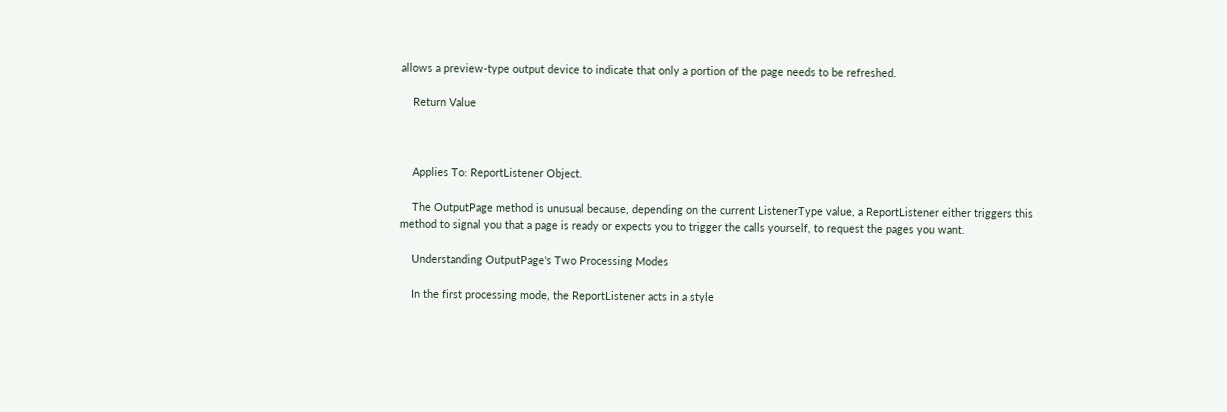allows a preview-type output device to indicate that only a portion of the page needs to be refreshed.

    Return Value



    Applies To: ReportListener Object.

    The OutputPage method is unusual because, depending on the current ListenerType value, a ReportListener either triggers this method to signal you that a page is ready or expects you to trigger the calls yourself, to request the pages you want.

    Understanding OutputPage's Two Processing Modes

    In the first processing mode, the ReportListener acts in a style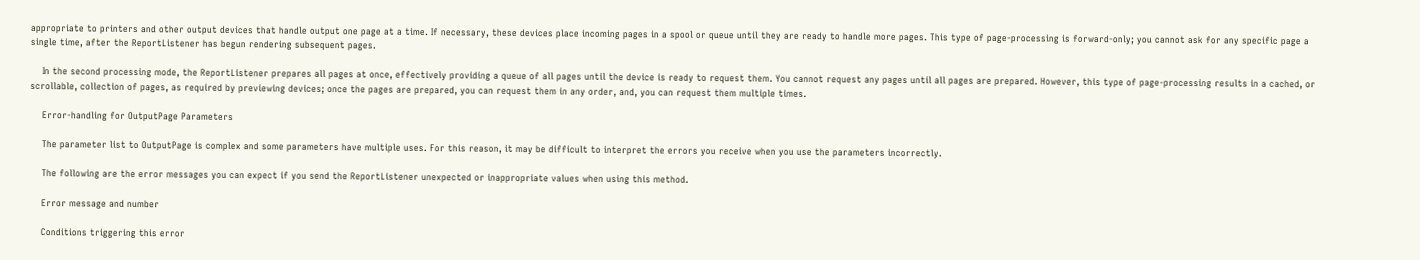appropriate to printers and other output devices that handle output one page at a time. If necessary, these devices place incoming pages in a spool or queue until they are ready to handle more pages. This type of page-processing is forward-only; you cannot ask for any specific page a single time, after the ReportListener has begun rendering subsequent pages.

    In the second processing mode, the ReportListener prepares all pages at once, effectively providing a queue of all pages until the device is ready to request them. You cannot request any pages until all pages are prepared. However, this type of page-processing results in a cached, or scrollable, collection of pages, as required by previewing devices; once the pages are prepared, you can request them in any order, and, you can request them multiple times.

    Error-handling for OutputPage Parameters

    The parameter list to OutputPage is complex and some parameters have multiple uses. For this reason, it may be difficult to interpret the errors you receive when you use the parameters incorrectly.

    The following are the error messages you can expect if you send the ReportListener unexpected or inappropriate values when using this method.

    Error message and number

    Conditions triggering this error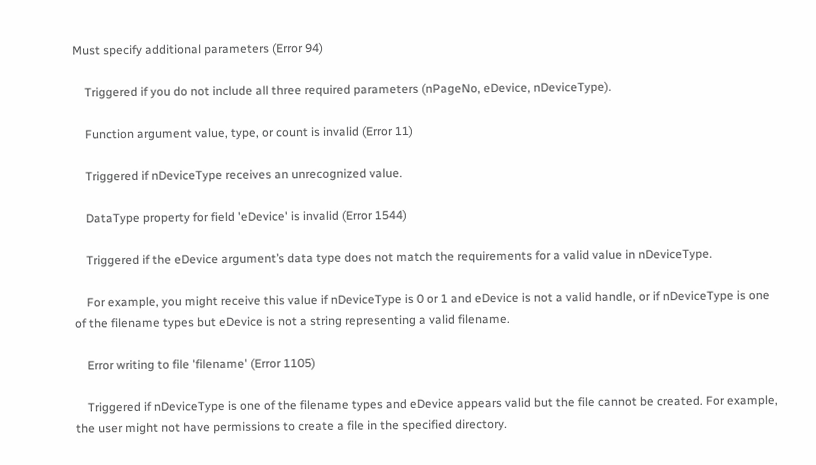Must specify additional parameters (Error 94)

    Triggered if you do not include all three required parameters (nPageNo, eDevice, nDeviceType).

    Function argument value, type, or count is invalid (Error 11)

    Triggered if nDeviceType receives an unrecognized value.

    DataType property for field 'eDevice' is invalid (Error 1544)

    Triggered if the eDevice argument’s data type does not match the requirements for a valid value in nDeviceType.

    For example, you might receive this value if nDeviceType is 0 or 1 and eDevice is not a valid handle, or if nDeviceType is one of the filename types but eDevice is not a string representing a valid filename.

    Error writing to file 'filename' (Error 1105)

    Triggered if nDeviceType is one of the filename types and eDevice appears valid but the file cannot be created. For example, the user might not have permissions to create a file in the specified directory.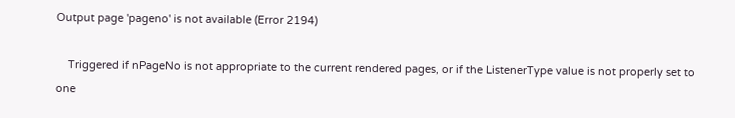Output page 'pageno' is not available (Error 2194)

    Triggered if nPageNo is not appropriate to the current rendered pages, or if the ListenerType value is not properly set to one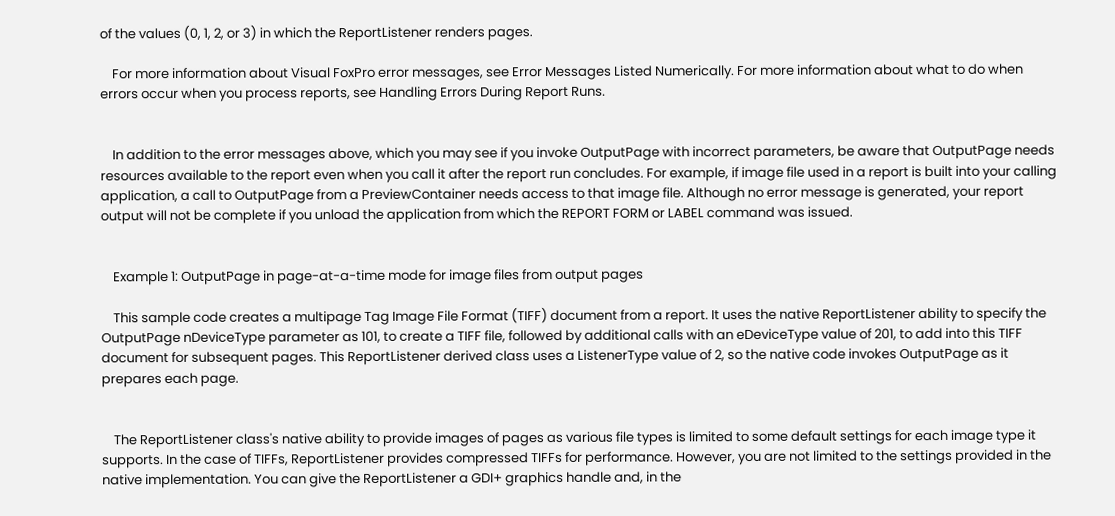of the values (0, 1, 2, or 3) in which the ReportListener renders pages.

    For more information about Visual FoxPro error messages, see Error Messages Listed Numerically. For more information about what to do when errors occur when you process reports, see Handling Errors During Report Runs.


    In addition to the error messages above, which you may see if you invoke OutputPage with incorrect parameters, be aware that OutputPage needs resources available to the report even when you call it after the report run concludes. For example, if image file used in a report is built into your calling application, a call to OutputPage from a PreviewContainer needs access to that image file. Although no error message is generated, your report output will not be complete if you unload the application from which the REPORT FORM or LABEL command was issued.


    Example 1: OutputPage in page-at-a-time mode for image files from output pages

    This sample code creates a multipage Tag Image File Format (TIFF) document from a report. It uses the native ReportListener ability to specify the OutputPage nDeviceType parameter as 101, to create a TIFF file, followed by additional calls with an eDeviceType value of 201, to add into this TIFF document for subsequent pages. This ReportListener derived class uses a ListenerType value of 2, so the native code invokes OutputPage as it prepares each page.


    The ReportListener class's native ability to provide images of pages as various file types is limited to some default settings for each image type it supports. In the case of TIFFs, ReportListener provides compressed TIFFs for performance. However, you are not limited to the settings provided in the native implementation. You can give the ReportListener a GDI+ graphics handle and, in the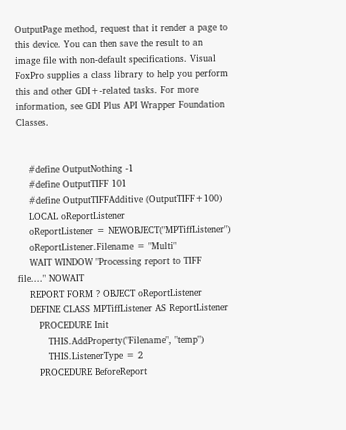OutputPage method, request that it render a page to this device. You can then save the result to an image file with non-default specifications. Visual FoxPro supplies a class library to help you perform this and other GDI+-related tasks. For more information, see GDI Plus API Wrapper Foundation Classes.


    #define OutputNothing -1
    #define OutputTIFF 101
    #define OutputTIFFAdditive (OutputTIFF+100)
    LOCAL oReportListener
    oReportListener = NEWOBJECT("MPTiffListener")
    oReportListener.Filename = "Multi"
    WAIT WINDOW "Processing report to TIFF file...." NOWAIT
    REPORT FORM ? OBJECT oReportListener
    DEFINE CLASS MPTiffListener AS ReportListener
       PROCEDURE Init
          THIS.AddProperty("Filename", "temp")
          THIS.ListenerType = 2
       PROCEDURE BeforeReport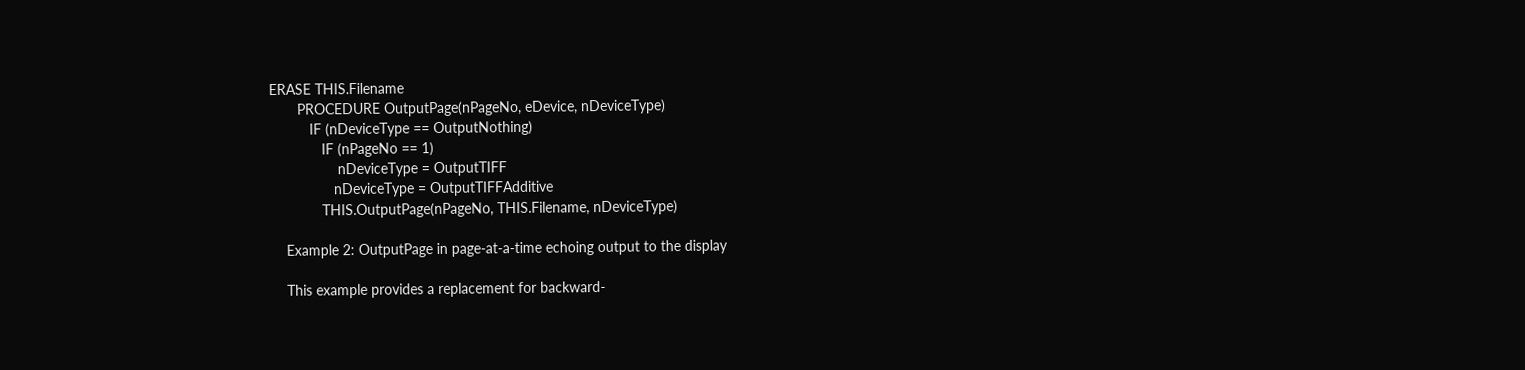ERASE THIS.Filename
       PROCEDURE OutputPage(nPageNo, eDevice, nDeviceType)
          IF (nDeviceType == OutputNothing)
             IF (nPageNo == 1)
                 nDeviceType = OutputTIFF
                nDeviceType = OutputTIFFAdditive
             THIS.OutputPage(nPageNo, THIS.Filename, nDeviceType)

    Example 2: OutputPage in page-at-a-time echoing output to the display

    This example provides a replacement for backward-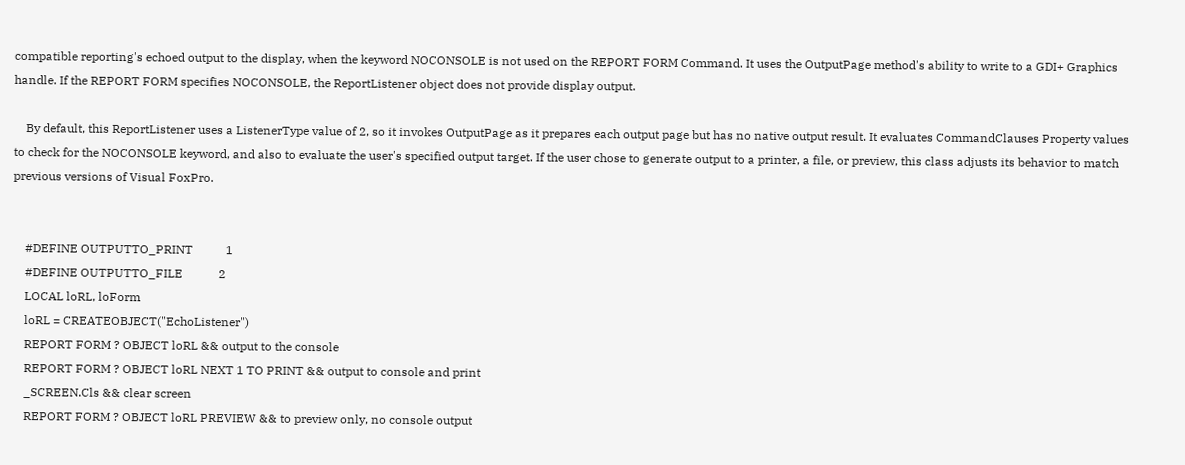compatible reporting's echoed output to the display, when the keyword NOCONSOLE is not used on the REPORT FORM Command. It uses the OutputPage method's ability to write to a GDI+ Graphics handle. If the REPORT FORM specifies NOCONSOLE, the ReportListener object does not provide display output.

    By default, this ReportListener uses a ListenerType value of 2, so it invokes OutputPage as it prepares each output page but has no native output result. It evaluates CommandClauses Property values to check for the NOCONSOLE keyword, and also to evaluate the user's specified output target. If the user chose to generate output to a printer, a file, or preview, this class adjusts its behavior to match previous versions of Visual FoxPro.


    #DEFINE OUTPUTTO_PRINT           1
    #DEFINE OUTPUTTO_FILE            2
    LOCAL loRL, loForm
    loRL = CREATEOBJECT("EchoListener")
    REPORT FORM ? OBJECT loRL && output to the console
    REPORT FORM ? OBJECT loRL NEXT 1 TO PRINT && output to console and print
    _SCREEN.Cls && clear screen
    REPORT FORM ? OBJECT loRL PREVIEW && to preview only, no console output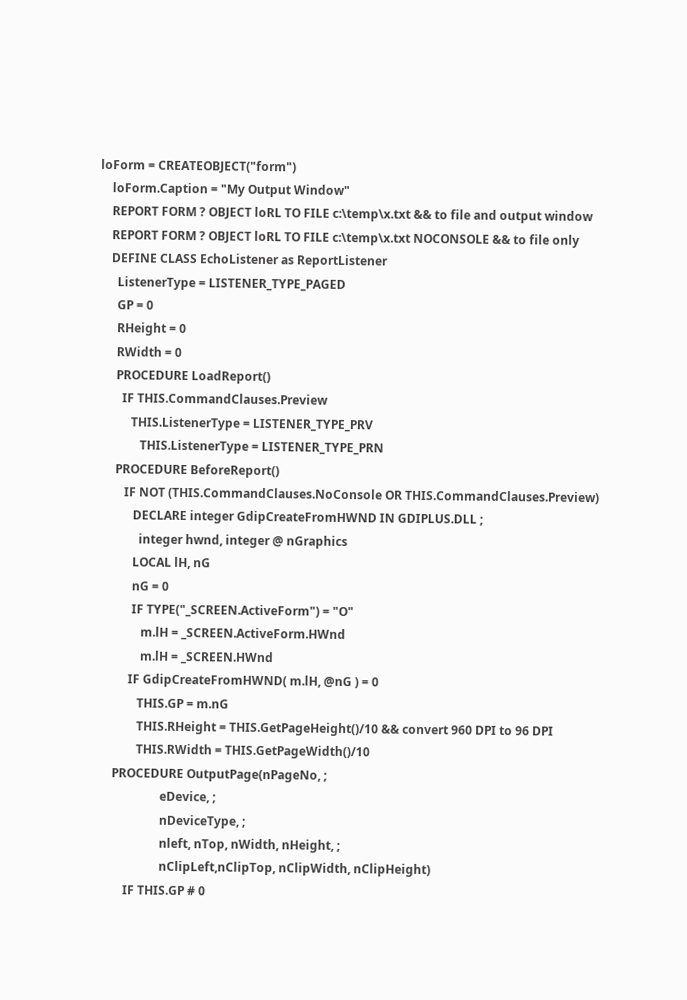loForm = CREATEOBJECT("form")
    loForm.Caption = "My Output Window"
    REPORT FORM ? OBJECT loRL TO FILE c:\temp\x.txt && to file and output window
    REPORT FORM ? OBJECT loRL TO FILE c:\temp\x.txt NOCONSOLE && to file only
    DEFINE CLASS EchoListener as ReportListener
      ListenerType = LISTENER_TYPE_PAGED
      GP = 0
      RHeight = 0
      RWidth = 0
      PROCEDURE LoadReport()
        IF THIS.CommandClauses.Preview
           THIS.ListenerType = LISTENER_TYPE_PRV
              THIS.ListenerType = LISTENER_TYPE_PRN
      PROCEDURE BeforeReport()
         IF NOT (THIS.CommandClauses.NoConsole OR THIS.CommandClauses.Preview)
            DECLARE integer GdipCreateFromHWND IN GDIPLUS.DLL ;
              integer hwnd, integer @ nGraphics
            LOCAL lH, nG
            nG = 0
            IF TYPE("_SCREEN.ActiveForm") = "O"
               m.lH = _SCREEN.ActiveForm.HWnd
               m.lH = _SCREEN.HWnd
           IF GdipCreateFromHWND( m.lH, @nG ) = 0
              THIS.GP = m.nG
              THIS.RHeight = THIS.GetPageHeight()/10 && convert 960 DPI to 96 DPI
              THIS.RWidth = THIS.GetPageWidth()/10
      PROCEDURE OutputPage(nPageNo, ;
                      eDevice, ;
                      nDeviceType, ;
                      nleft, nTop, nWidth, nHeight, ;
                      nClipLeft,nClipTop, nClipWidth, nClipHeight)
          IF THIS.GP # 0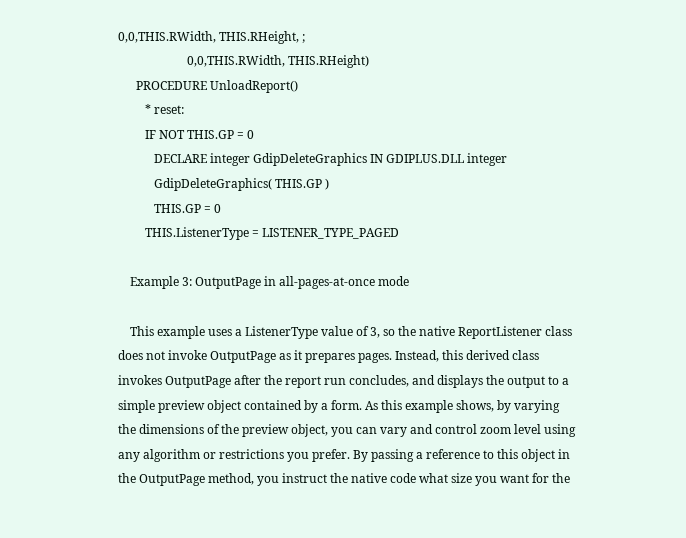0,0,THIS.RWidth, THIS.RHeight, ;
                       0,0,THIS.RWidth, THIS.RHeight)
      PROCEDURE UnloadReport()
         * reset:
         IF NOT THIS.GP = 0
            DECLARE integer GdipDeleteGraphics IN GDIPLUS.DLL integer
            GdipDeleteGraphics( THIS.GP )
            THIS.GP = 0
         THIS.ListenerType = LISTENER_TYPE_PAGED

    Example 3: OutputPage in all-pages-at-once mode

    This example uses a ListenerType value of 3, so the native ReportListener class does not invoke OutputPage as it prepares pages. Instead, this derived class invokes OutputPage after the report run concludes, and displays the output to a simple preview object contained by a form. As this example shows, by varying the dimensions of the preview object, you can vary and control zoom level using any algorithm or restrictions you prefer. By passing a reference to this object in the OutputPage method, you instruct the native code what size you want for the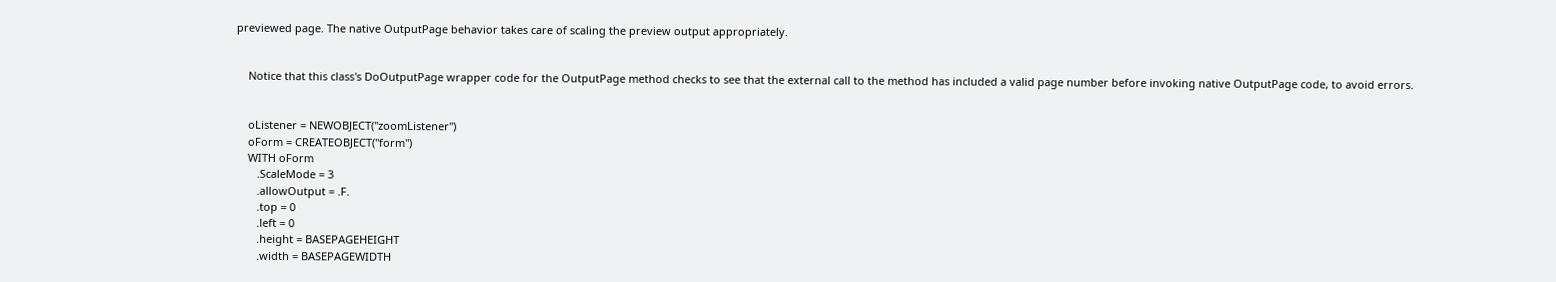previewed page. The native OutputPage behavior takes care of scaling the preview output appropriately.


    Notice that this class's DoOutputPage wrapper code for the OutputPage method checks to see that the external call to the method has included a valid page number before invoking native OutputPage code, to avoid errors.


    oListener = NEWOBJECT("zoomListener")
    oForm = CREATEOBJECT("form")
    WITH oForm
       .ScaleMode = 3
       .allowOutput = .F.
       .top = 0
       .left = 0
       .height = BASEPAGEHEIGHT
       .width = BASEPAGEWIDTH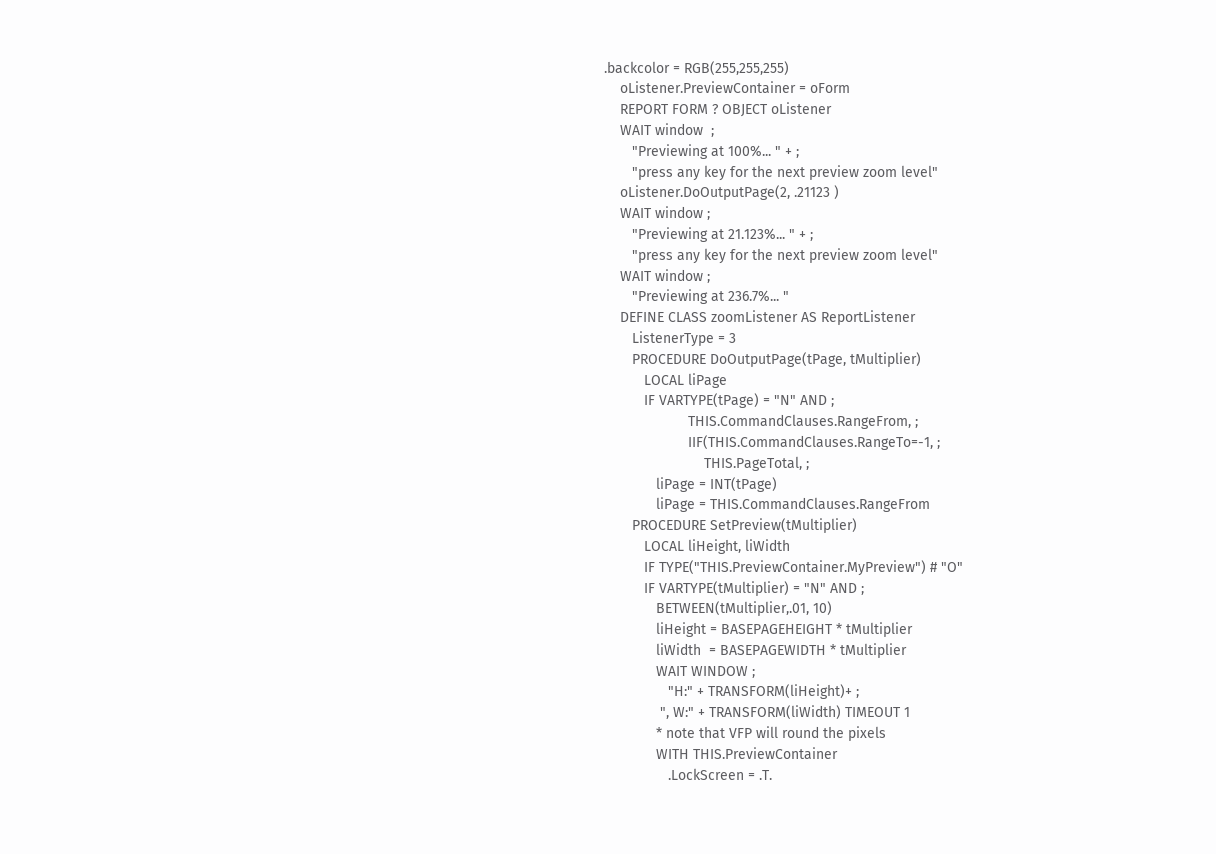.backcolor = RGB(255,255,255)
    oListener.PreviewContainer = oForm
    REPORT FORM ? OBJECT oListener
    WAIT window  ;
       "Previewing at 100%... " + ;
       "press any key for the next preview zoom level"
    oListener.DoOutputPage(2, .21123 )
    WAIT window ;
       "Previewing at 21.123%... " + ;
       "press any key for the next preview zoom level"
    WAIT window ;
       "Previewing at 236.7%... "
    DEFINE CLASS zoomListener AS ReportListener
       ListenerType = 3
       PROCEDURE DoOutputPage(tPage, tMultiplier)
          LOCAL liPage
          IF VARTYPE(tPage) = "N" AND ;
                     THIS.CommandClauses.RangeFrom, ;
                     IIF(THIS.CommandClauses.RangeTo=-1, ;
                         THIS.PageTotal, ;
             liPage = INT(tPage)
             liPage = THIS.CommandClauses.RangeFrom
       PROCEDURE SetPreview(tMultiplier)
          LOCAL liHeight, liWidth
          IF TYPE("THIS.PreviewContainer.MyPreview") # "O"
          IF VARTYPE(tMultiplier) = "N" AND ;
             BETWEEN(tMultiplier,.01, 10)
             liHeight = BASEPAGEHEIGHT * tMultiplier
             liWidth  = BASEPAGEWIDTH * tMultiplier
             WAIT WINDOW ;
                "H:" + TRANSFORM(liHeight)+ ;
              ", W:" + TRANSFORM(liWidth) TIMEOUT 1
             * note that VFP will round the pixels
             WITH THIS.PreviewContainer
                .LockScreen = .T.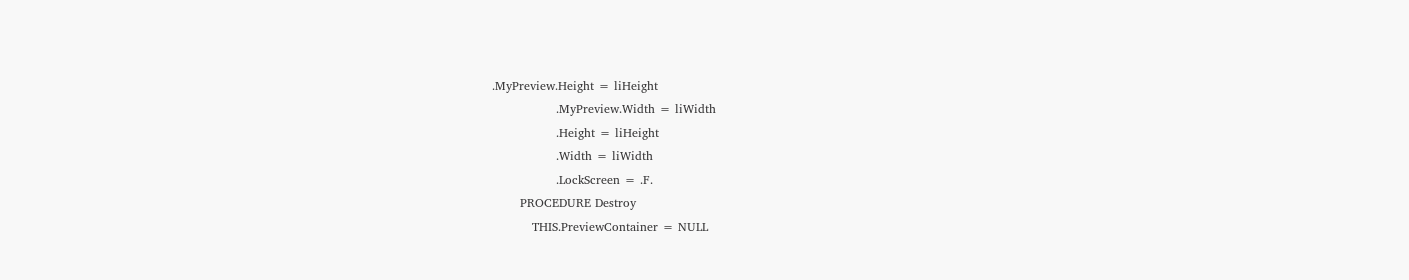.MyPreview.Height = liHeight
                .MyPreview.Width = liWidth
                .Height = liHeight
                .Width = liWidth
                .LockScreen = .F.
       PROCEDURE Destroy
          THIS.PreviewContainer = NULL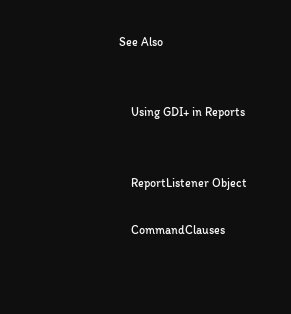See Also


    Using GDI+ in Reports


    ReportListener Object

    CommandClauses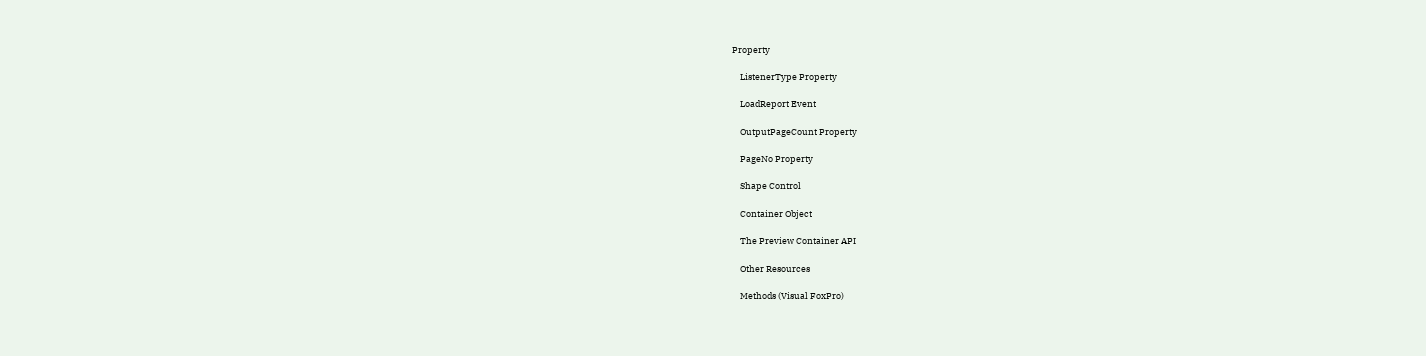Property

    ListenerType Property

    LoadReport Event

    OutputPageCount Property

    PageNo Property

    Shape Control

    Container Object

    The Preview Container API

    Other Resources

    Methods (Visual FoxPro)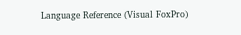Language Reference (Visual FoxPro)